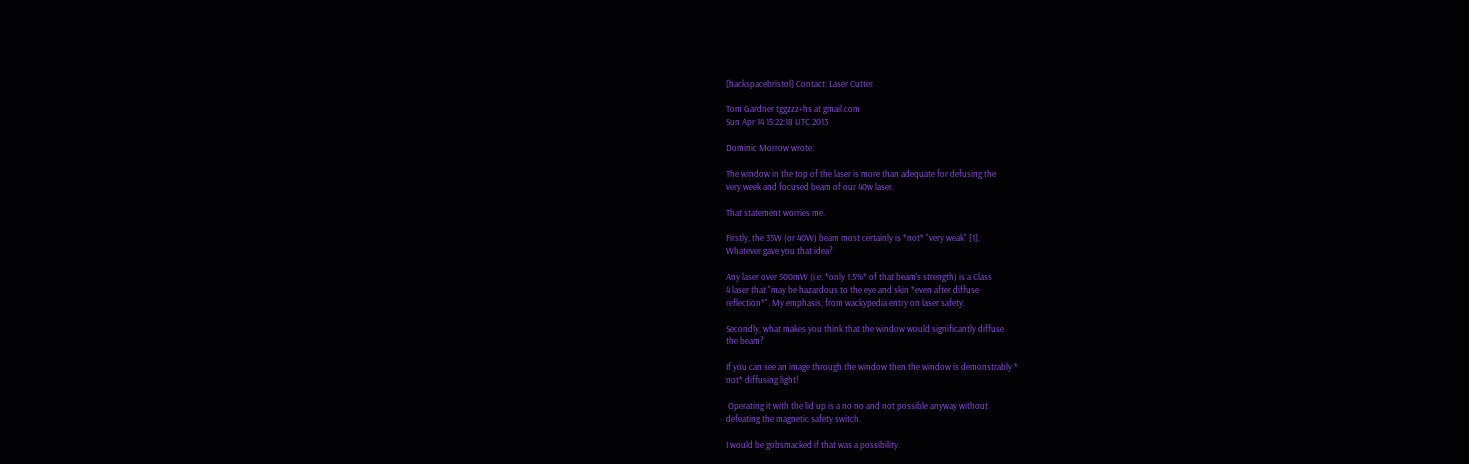[hackspacebristol] Contact: Laser Cutter

Tom Gardner tggzzz+hs at gmail.com
Sun Apr 14 15:22:18 UTC 2013

Dominic Morrow wrote:

The window in the top of the laser is more than adequate for defusing the
very week and focused beam of our 40w laser.

That statement worries me.

Firstly, the 35W (or 40W) beam most certainly is *not* "very weak" [1].
Whatever gave you that idea?

Any laser over 500mW (i.e. *only 1.5%* of that beam's strength) is a Class
4 laser that "may be hazardous to the eye and skin *even after diffuse
reflection*". My emphasis, from wackypedia entry on laser safety.

Secondly, what makes you think that the window would significantly diffuse
the beam?

If you can see an image through the window then the window is demonstrably *
not* diffusing light!

 Operating it with the lid up is a no no and not possible anyway without
defeating the magnetic safety switch.

I would be gobsmacked if that was a possibility.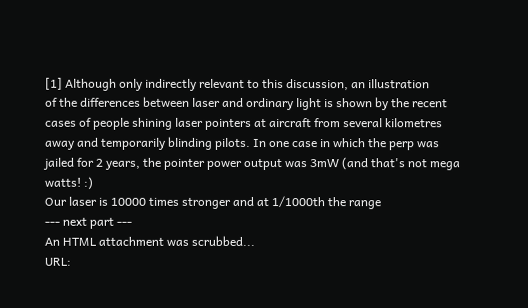[1] Although only indirectly relevant to this discussion, an illustration
of the differences between laser and ordinary light is shown by the recent
cases of people shining laser pointers at aircraft from several kilometres
away and temporarily blinding pilots. In one case in which the perp was
jailed for 2 years, the pointer power output was 3mW (and that's not mega
watts! :)
Our laser is 10000 times stronger and at 1/1000th the range
--- next part ---
An HTML attachment was scrubbed...
URL: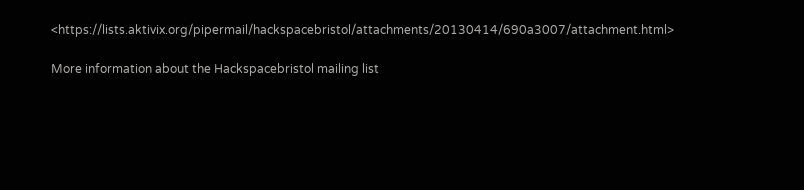<https://lists.aktivix.org/pipermail/hackspacebristol/attachments/20130414/690a3007/attachment.html>

More information about the Hackspacebristol mailing list